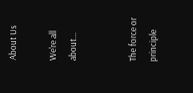About Us

We're all about...


The force or principle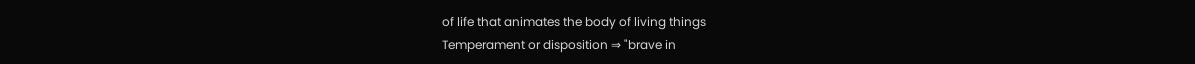of life that animates the body of living things
Temperament or disposition ⇒ "brave in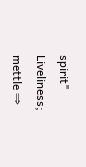spirit"
Liveliness; mettle ⇒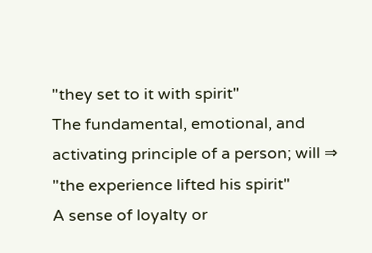"they set to it with spirit"
The fundamental, emotional, and activating principle of a person; will ⇒ "the experience lifted his spirit"
A sense of loyalty or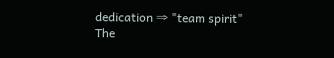dedication ⇒ "team spirit"
The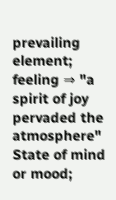prevailing element; feeling ⇒ "a spirit of joy pervaded the atmosphere"
State of mind or mood;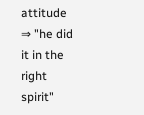attitude ⇒ "he did it in the right spirit"